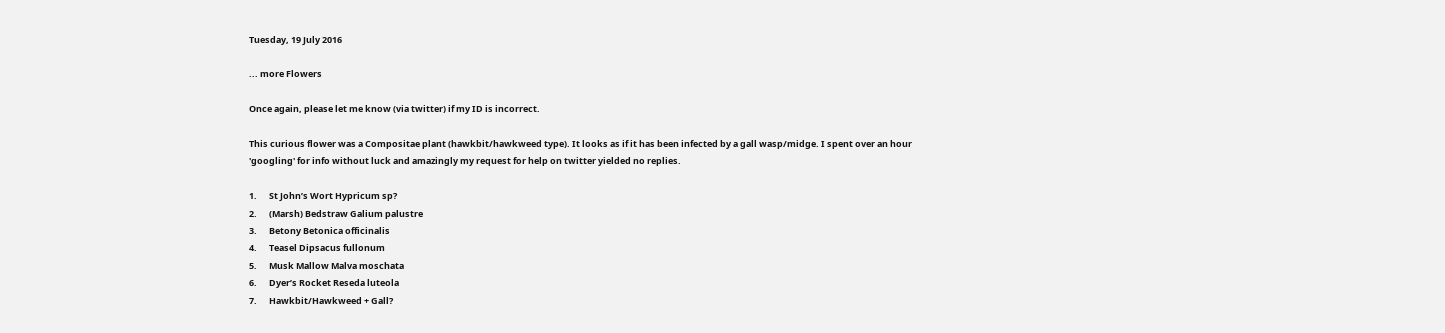Tuesday, 19 July 2016

... more Flowers

Once again, please let me know (via twitter) if my ID is incorrect.

This curious flower was a Compositae plant (hawkbit/hawkweed type). It looks as if it has been infected by a gall wasp/midge. I spent over an hour 'googling' for info without luck and amazingly my request for help on twitter yielded no replies.

1.      St John’s Wort Hypricum sp?
2.      (Marsh) Bedstraw Galium palustre
3.      Betony Betonica officinalis
4.      Teasel Dipsacus fullonum
5.      Musk Mallow Malva moschata
6.      Dyer’s Rocket Reseda luteola
7.      Hawkbit/Hawkweed + Gall?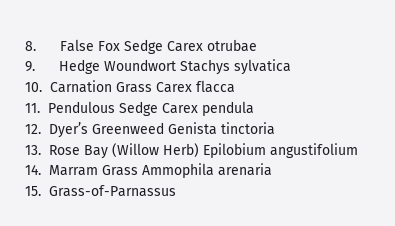8.      False Fox Sedge Carex otrubae
9.      Hedge Woundwort Stachys sylvatica
10.  Carnation Grass Carex flacca
11.  Pendulous Sedge Carex pendula
12.  Dyer’s Greenweed Genista tinctoria
13.  Rose Bay (Willow Herb) Epilobium angustifolium
14.  Marram Grass Ammophila arenaria
15.  Grass-of-Parnassus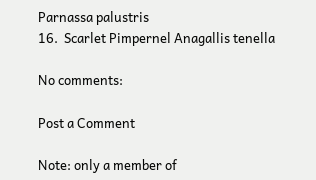Parnassa palustris
16.  Scarlet Pimpernel Anagallis tenella

No comments:

Post a Comment

Note: only a member of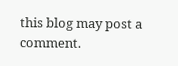this blog may post a comment.